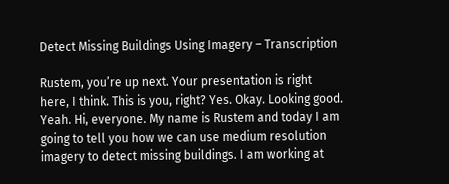Detect Missing Buildings Using Imagery – Transcription

Rustem, you’re up next. Your presentation is right here, I think. This is you, right? Yes. Okay. Looking good. Yeah. Hi, everyone. My name is Rustem and today I am going to tell you how we can use medium resolution imagery to detect missing buildings. I am working at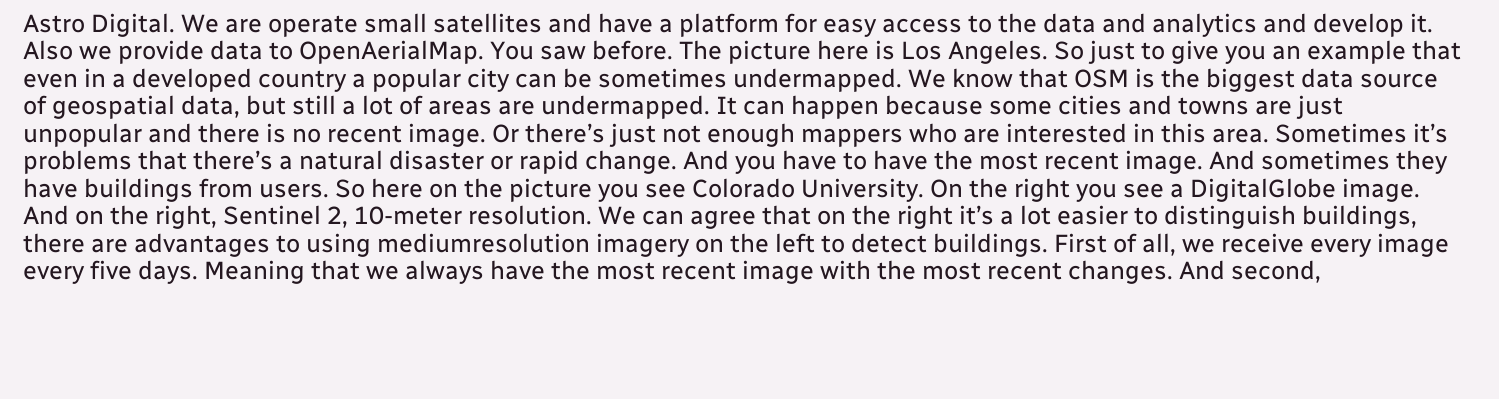Astro Digital. We are operate small satellites and have a platform for easy access to the data and analytics and develop it. Also we provide data to OpenAerialMap. You saw before. The picture here is Los Angeles. So just to give you an example that even in a developed country a popular city can be sometimes undermapped. We know that OSM is the biggest data source of geospatial data, but still a lot of areas are undermapped. It can happen because some cities and towns are just unpopular and there is no recent image. Or there’s just not enough mappers who are interested in this area. Sometimes it’s problems that there’s a natural disaster or rapid change. And you have to have the most recent image. And sometimes they have buildings from users. So here on the picture you see Colorado University. On the right you see a DigitalGlobe image. And on the right, Sentinel 2, 10-meter resolution. We can agree that on the right it’s a lot easier to distinguish buildings, there are advantages to using mediumresolution imagery on the left to detect buildings. First of all, we receive every image every five days. Meaning that we always have the most recent image with the most recent changes. And second,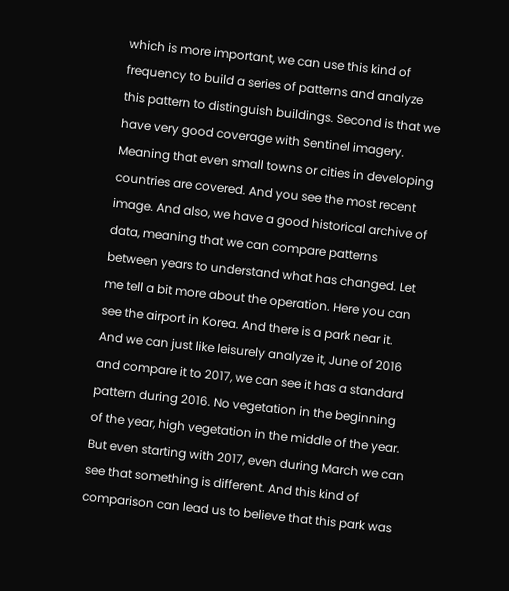which is more important, we can use this kind of frequency to build a series of patterns and analyze this pattern to distinguish buildings. Second is that we have very good coverage with Sentinel imagery. Meaning that even small towns or cities in developing countries are covered. And you see the most recent image. And also, we have a good historical archive of data, meaning that we can compare patterns between years to understand what has changed. Let me tell a bit more about the operation. Here you can see the airport in Korea. And there is a park near it. And we can just like leisurely analyze it, June of 2016 and compare it to 2017, we can see it has a standard pattern during 2016. No vegetation in the beginning of the year, high vegetation in the middle of the year. But even starting with 2017, even during March we can see that something is different. And this kind of comparison can lead us to believe that this park was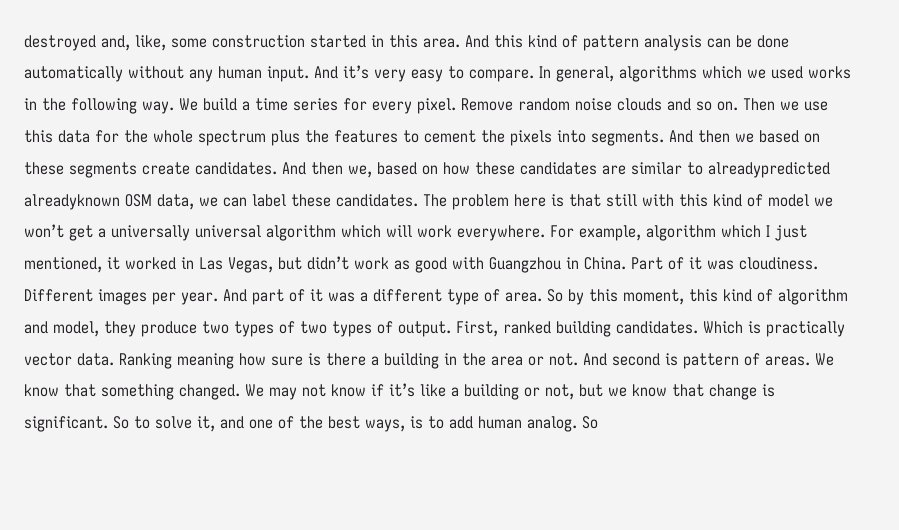destroyed and, like, some construction started in this area. And this kind of pattern analysis can be done automatically without any human input. And it’s very easy to compare. In general, algorithms which we used works in the following way. We build a time series for every pixel. Remove random noise clouds and so on. Then we use this data for the whole spectrum plus the features to cement the pixels into segments. And then we based on these segments create candidates. And then we, based on how these candidates are similar to alreadypredicted alreadyknown OSM data, we can label these candidates. The problem here is that still with this kind of model we won’t get a universally universal algorithm which will work everywhere. For example, algorithm which I just mentioned, it worked in Las Vegas, but didn’t work as good with Guangzhou in China. Part of it was cloudiness. Different images per year. And part of it was a different type of area. So by this moment, this kind of algorithm and model, they produce two types of two types of output. First, ranked building candidates. Which is practically vector data. Ranking meaning how sure is there a building in the area or not. And second is pattern of areas. We know that something changed. We may not know if it’s like a building or not, but we know that change is significant. So to solve it, and one of the best ways, is to add human analog. So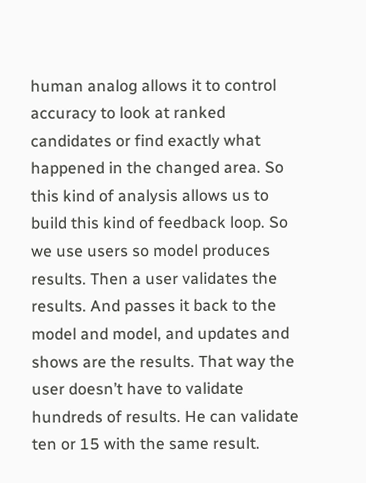human analog allows it to control accuracy to look at ranked candidates or find exactly what happened in the changed area. So this kind of analysis allows us to build this kind of feedback loop. So we use users so model produces results. Then a user validates the results. And passes it back to the model and model, and updates and shows are the results. That way the user doesn’t have to validate hundreds of results. He can validate ten or 15 with the same result.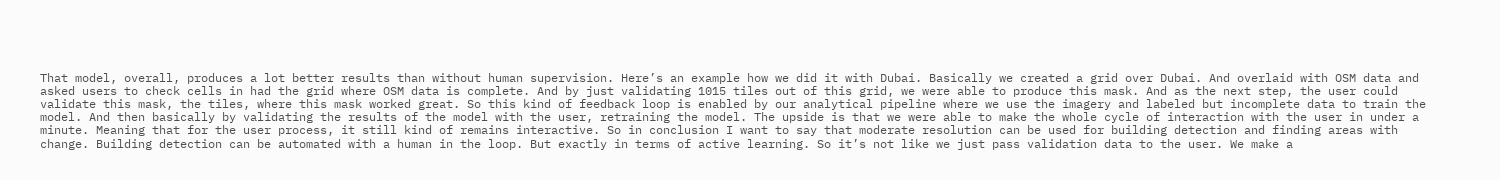That model, overall, produces a lot better results than without human supervision. Here’s an example how we did it with Dubai. Basically we created a grid over Dubai. And overlaid with OSM data and asked users to check cells in had the grid where OSM data is complete. And by just validating 1015 tiles out of this grid, we were able to produce this mask. And as the next step, the user could validate this mask, the tiles, where this mask worked great. So this kind of feedback loop is enabled by our analytical pipeline where we use the imagery and labeled but incomplete data to train the model. And then basically by validating the results of the model with the user, retraining the model. The upside is that we were able to make the whole cycle of interaction with the user in under a minute. Meaning that for the user process, it still kind of remains interactive. So in conclusion I want to say that moderate resolution can be used for building detection and finding areas with change. Building detection can be automated with a human in the loop. But exactly in terms of active learning. So it’s not like we just pass validation data to the user. We make a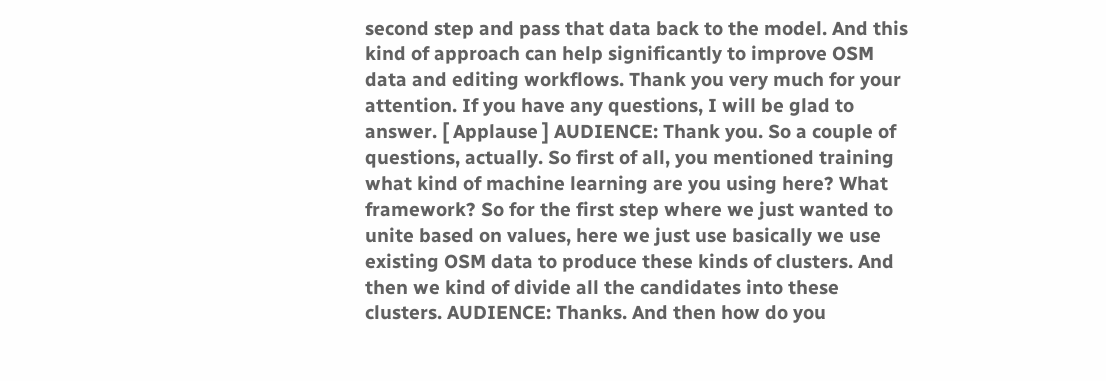second step and pass that data back to the model. And this kind of approach can help significantly to improve OSM data and editing workflows. Thank you very much for your attention. If you have any questions, I will be glad to answer. [ Applause ] AUDIENCE: Thank you. So a couple of questions, actually. So first of all, you mentioned training what kind of machine learning are you using here? What framework? So for the first step where we just wanted to unite based on values, here we just use basically we use existing OSM data to produce these kinds of clusters. And then we kind of divide all the candidates into these clusters. AUDIENCE: Thanks. And then how do you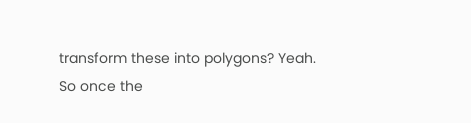transform these into polygons? Yeah. So once the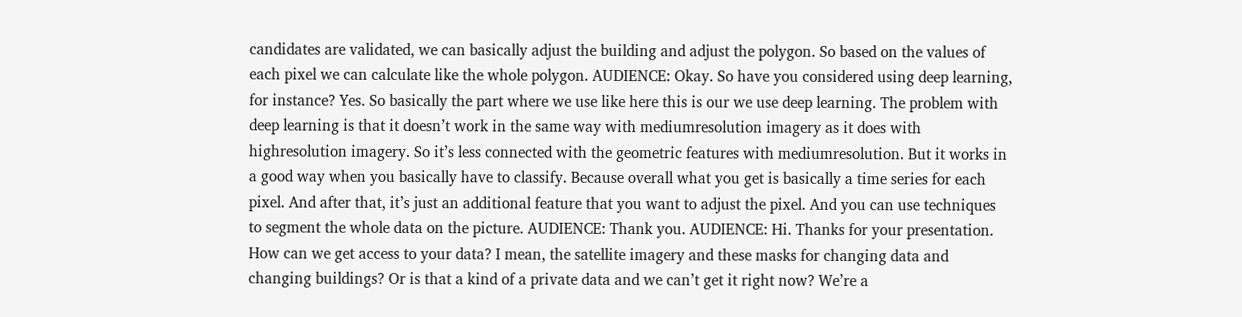candidates are validated, we can basically adjust the building and adjust the polygon. So based on the values of each pixel we can calculate like the whole polygon. AUDIENCE: Okay. So have you considered using deep learning, for instance? Yes. So basically the part where we use like here this is our we use deep learning. The problem with deep learning is that it doesn’t work in the same way with mediumresolution imagery as it does with highresolution imagery. So it’s less connected with the geometric features with mediumresolution. But it works in a good way when you basically have to classify. Because overall what you get is basically a time series for each pixel. And after that, it’s just an additional feature that you want to adjust the pixel. And you can use techniques to segment the whole data on the picture. AUDIENCE: Thank you. AUDIENCE: Hi. Thanks for your presentation. How can we get access to your data? I mean, the satellite imagery and these masks for changing data and changing buildings? Or is that a kind of a private data and we can’t get it right now? We’re a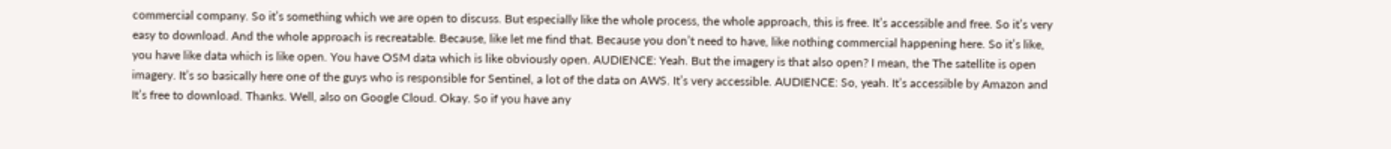commercial company. So it’s something which we are open to discuss. But especially like the whole process, the whole approach, this is free. It’s accessible and free. So it’s very easy to download. And the whole approach is recreatable. Because, like let me find that. Because you don’t need to have, like nothing commercial happening here. So it’s like, you have like data which is like open. You have OSM data which is like obviously open. AUDIENCE: Yeah. But the imagery is that also open? I mean, the The satellite is open imagery. It’s so basically here one of the guys who is responsible for Sentinel, a lot of the data on AWS. It’s very accessible. AUDIENCE: So, yeah. It’s accessible by Amazon and It’s free to download. Thanks. Well, also on Google Cloud. Okay. So if you have any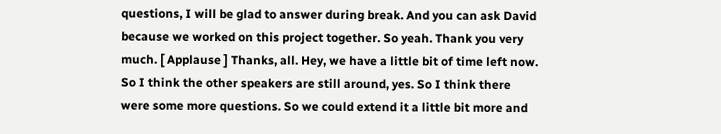questions, I will be glad to answer during break. And you can ask David because we worked on this project together. So yeah. Thank you very much. [ Applause ] Thanks, all. Hey, we have a little bit of time left now. So I think the other speakers are still around, yes. So I think there were some more questions. So we could extend it a little bit more and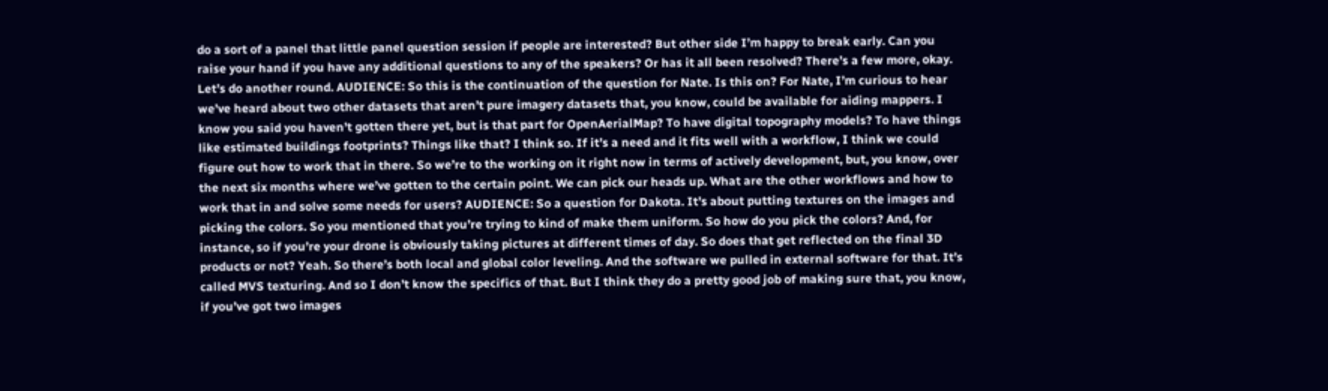do a sort of a panel that little panel question session if people are interested? But other side I’m happy to break early. Can you raise your hand if you have any additional questions to any of the speakers? Or has it all been resolved? There’s a few more, okay. Let’s do another round. AUDIENCE: So this is the continuation of the question for Nate. Is this on? For Nate, I’m curious to hear we’ve heard about two other datasets that aren’t pure imagery datasets that, you know, could be available for aiding mappers. I know you said you haven’t gotten there yet, but is that part for OpenAerialMap? To have digital topography models? To have things like estimated buildings footprints? Things like that? I think so. If it’s a need and it fits well with a workflow, I think we could figure out how to work that in there. So we’re to the working on it right now in terms of actively development, but, you know, over the next six months where we’ve gotten to the certain point. We can pick our heads up. What are the other workflows and how to work that in and solve some needs for users? AUDIENCE: So a question for Dakota. It’s about putting textures on the images and picking the colors. So you mentioned that you’re trying to kind of make them uniform. So how do you pick the colors? And, for instance, so if you’re your drone is obviously taking pictures at different times of day. So does that get reflected on the final 3D products or not? Yeah. So there’s both local and global color leveling. And the software we pulled in external software for that. It’s called MVS texturing. And so I don’t know the specifics of that. But I think they do a pretty good job of making sure that, you know, if you’ve got two images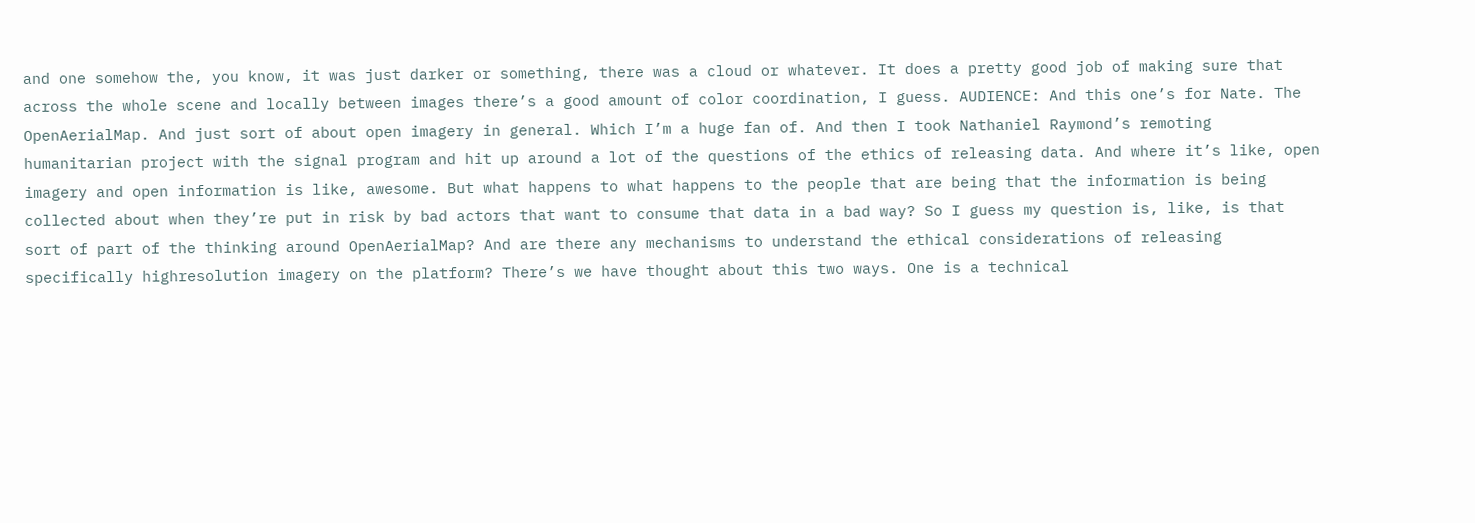and one somehow the, you know, it was just darker or something, there was a cloud or whatever. It does a pretty good job of making sure that across the whole scene and locally between images there’s a good amount of color coordination, I guess. AUDIENCE: And this one’s for Nate. The OpenAerialMap. And just sort of about open imagery in general. Which I’m a huge fan of. And then I took Nathaniel Raymond’s remoting humanitarian project with the signal program and hit up around a lot of the questions of the ethics of releasing data. And where it’s like, open imagery and open information is like, awesome. But what happens to what happens to the people that are being that the information is being collected about when they’re put in risk by bad actors that want to consume that data in a bad way? So I guess my question is, like, is that sort of part of the thinking around OpenAerialMap? And are there any mechanisms to understand the ethical considerations of releasing specifically highresolution imagery on the platform? There’s we have thought about this two ways. One is a technical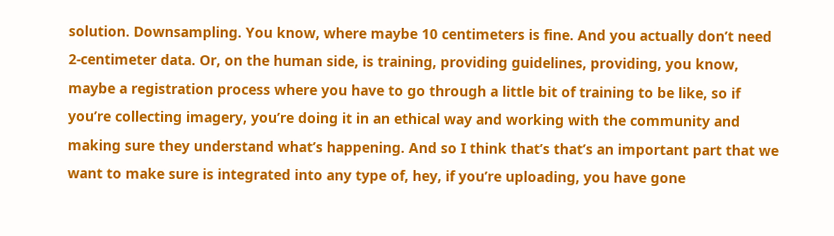solution. Downsampling. You know, where maybe 10 centimeters is fine. And you actually don’t need 2-centimeter data. Or, on the human side, is training, providing guidelines, providing, you know, maybe a registration process where you have to go through a little bit of training to be like, so if you’re collecting imagery, you’re doing it in an ethical way and working with the community and making sure they understand what’s happening. And so I think that’s that’s an important part that we want to make sure is integrated into any type of, hey, if you’re uploading, you have gone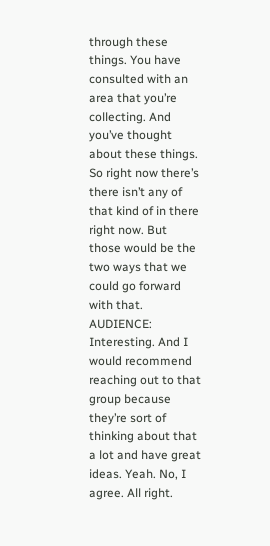through these things. You have consulted with an area that you’re collecting. And you’ve thought about these things. So right now there’s there isn’t any of that kind of in there right now. But those would be the two ways that we could go forward with that. AUDIENCE: Interesting. And I would recommend reaching out to that group because they’re sort of thinking about that a lot and have great ideas. Yeah. No, I agree. All right.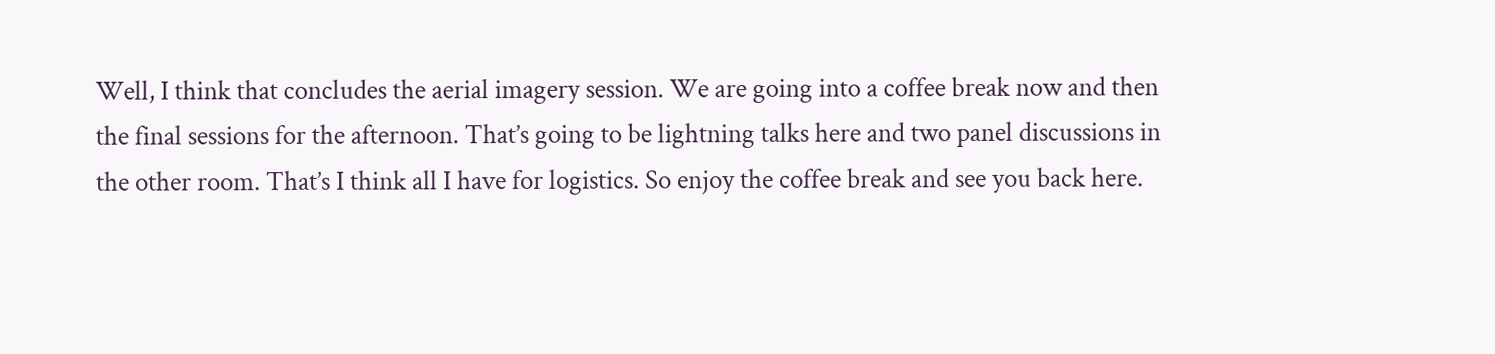Well, I think that concludes the aerial imagery session. We are going into a coffee break now and then the final sessions for the afternoon. That’s going to be lightning talks here and two panel discussions in the other room. That’s I think all I have for logistics. So enjoy the coffee break and see you back here.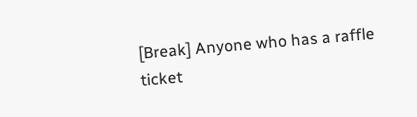[Break] Anyone who has a raffle ticket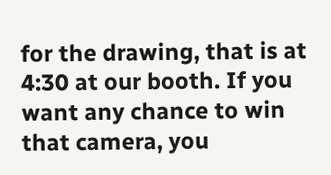for the drawing, that is at 4:30 at our booth. If you want any chance to win that camera, you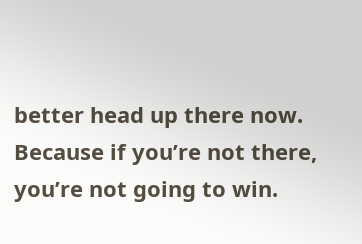better head up there now. Because if you’re not there, you’re not going to win.